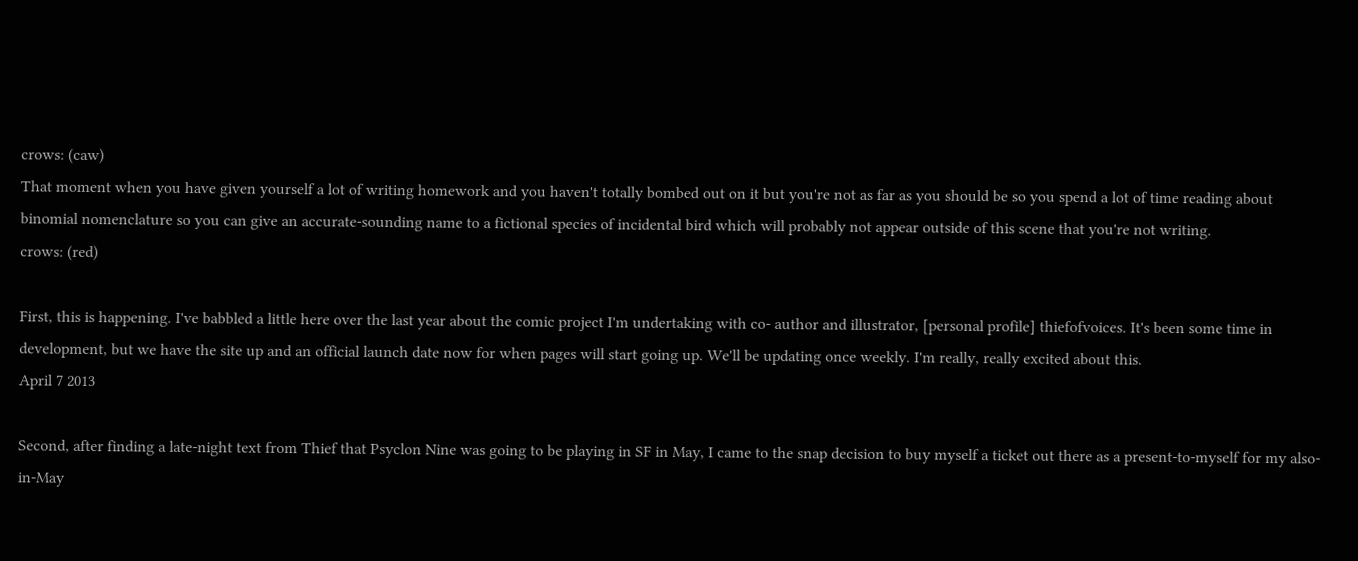crows: (caw)
That moment when you have given yourself a lot of writing homework and you haven't totally bombed out on it but you're not as far as you should be so you spend a lot of time reading about binomial nomenclature so you can give an accurate-sounding name to a fictional species of incidental bird which will probably not appear outside of this scene that you're not writing.
crows: (red)

First, this is happening. I've babbled a little here over the last year about the comic project I'm undertaking with co- author and illustrator, [personal profile] thiefofvoices. It's been some time in development, but we have the site up and an official launch date now for when pages will start going up. We'll be updating once weekly. I'm really, really excited about this.
April 7 2013

Second, after finding a late-night text from Thief that Psyclon Nine was going to be playing in SF in May, I came to the snap decision to buy myself a ticket out there as a present-to-myself for my also-in-May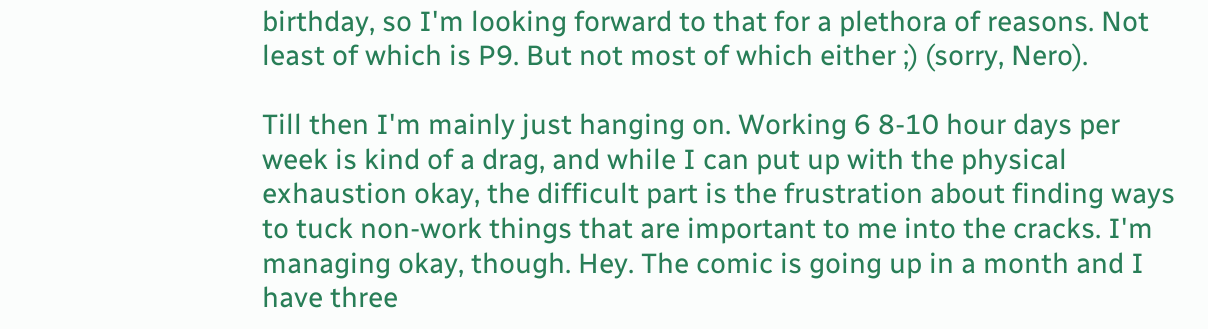birthday, so I'm looking forward to that for a plethora of reasons. Not least of which is P9. But not most of which either ;) (sorry, Nero).

Till then I'm mainly just hanging on. Working 6 8-10 hour days per week is kind of a drag, and while I can put up with the physical exhaustion okay, the difficult part is the frustration about finding ways to tuck non-work things that are important to me into the cracks. I'm managing okay, though. Hey. The comic is going up in a month and I have three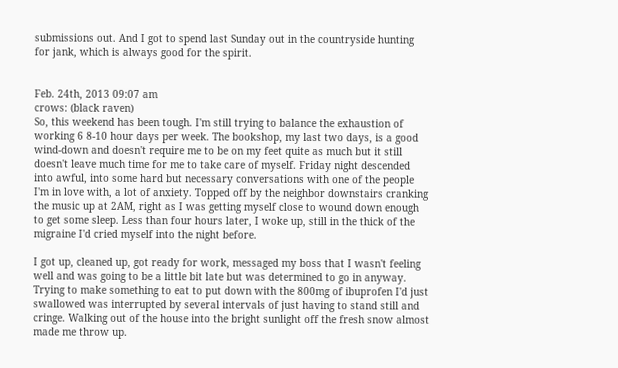submissions out. And I got to spend last Sunday out in the countryside hunting for jank, which is always good for the spirit.


Feb. 24th, 2013 09:07 am
crows: (black raven)
So, this weekend has been tough. I'm still trying to balance the exhaustion of working 6 8-10 hour days per week. The bookshop, my last two days, is a good wind-down and doesn't require me to be on my feet quite as much but it still doesn't leave much time for me to take care of myself. Friday night descended into awful, into some hard but necessary conversations with one of the people I'm in love with, a lot of anxiety. Topped off by the neighbor downstairs cranking the music up at 2AM, right as I was getting myself close to wound down enough to get some sleep. Less than four hours later, I woke up, still in the thick of the migraine I'd cried myself into the night before.

I got up, cleaned up, got ready for work, messaged my boss that I wasn't feeling well and was going to be a little bit late but was determined to go in anyway. Trying to make something to eat to put down with the 800mg of ibuprofen I'd just swallowed was interrupted by several intervals of just having to stand still and cringe. Walking out of the house into the bright sunlight off the fresh snow almost made me throw up.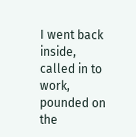I went back inside, called in to work, pounded on the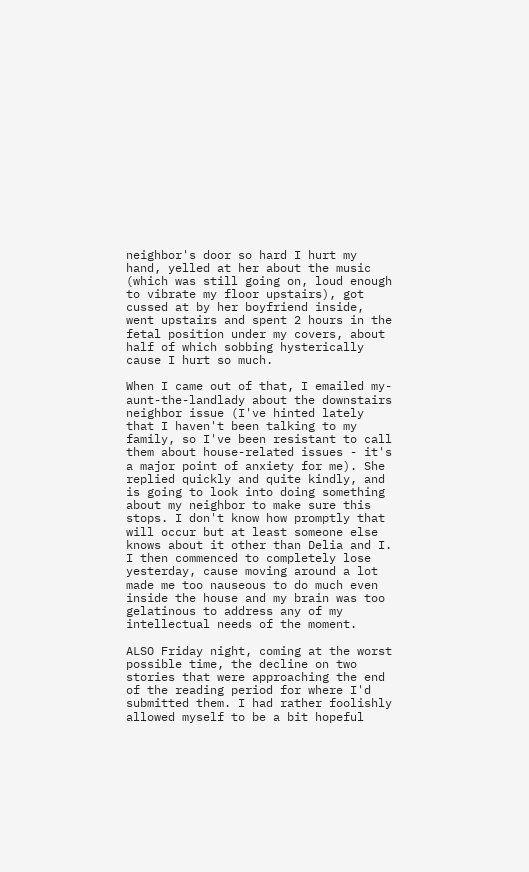neighbor's door so hard I hurt my hand, yelled at her about the music (which was still going on, loud enough to vibrate my floor upstairs), got cussed at by her boyfriend inside, went upstairs and spent 2 hours in the fetal position under my covers, about half of which sobbing hysterically cause I hurt so much.

When I came out of that, I emailed my-aunt-the-landlady about the downstairs neighbor issue (I've hinted lately that I haven't been talking to my family, so I've been resistant to call them about house-related issues - it's a major point of anxiety for me). She replied quickly and quite kindly, and is going to look into doing something about my neighbor to make sure this stops. I don't know how promptly that will occur but at least someone else knows about it other than Delia and I. I then commenced to completely lose yesterday, cause moving around a lot made me too nauseous to do much even inside the house and my brain was too gelatinous to address any of my intellectual needs of the moment.

ALSO Friday night, coming at the worst possible time, the decline on two stories that were approaching the end of the reading period for where I'd submitted them. I had rather foolishly allowed myself to be a bit hopeful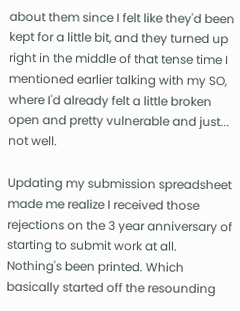about them since I felt like they'd been kept for a little bit, and they turned up right in the middle of that tense time I mentioned earlier talking with my SO, where I'd already felt a little broken open and pretty vulnerable and just... not well.

Updating my submission spreadsheet made me realize I received those rejections on the 3 year anniversary of starting to submit work at all. Nothing's been printed. Which basically started off the resounding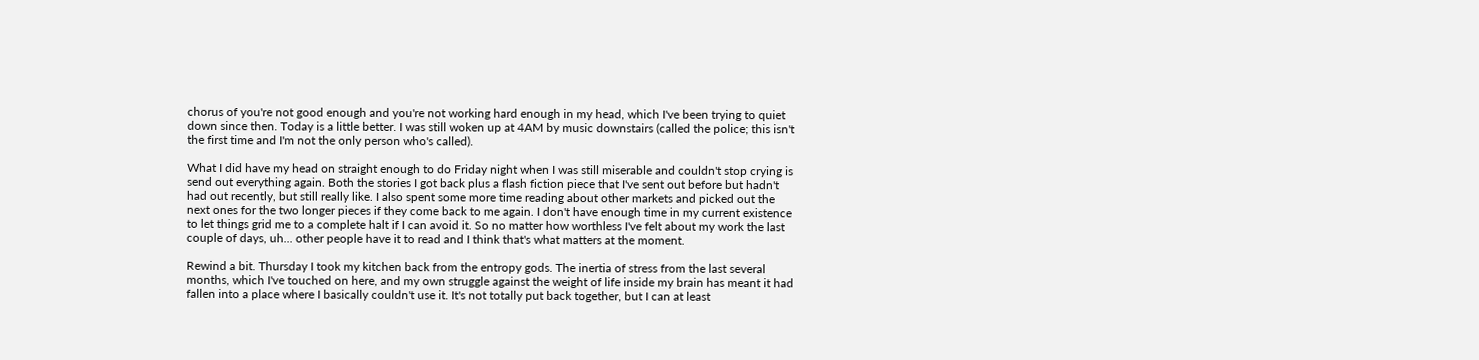chorus of you're not good enough and you're not working hard enough in my head, which I've been trying to quiet down since then. Today is a little better. I was still woken up at 4AM by music downstairs (called the police; this isn't the first time and I'm not the only person who's called).

What I did have my head on straight enough to do Friday night when I was still miserable and couldn't stop crying is send out everything again. Both the stories I got back plus a flash fiction piece that I've sent out before but hadn't had out recently, but still really like. I also spent some more time reading about other markets and picked out the next ones for the two longer pieces if they come back to me again. I don't have enough time in my current existence to let things grid me to a complete halt if I can avoid it. So no matter how worthless I've felt about my work the last couple of days, uh... other people have it to read and I think that's what matters at the moment.

Rewind a bit. Thursday I took my kitchen back from the entropy gods. The inertia of stress from the last several months, which I've touched on here, and my own struggle against the weight of life inside my brain has meant it had fallen into a place where I basically couldn't use it. It's not totally put back together, but I can at least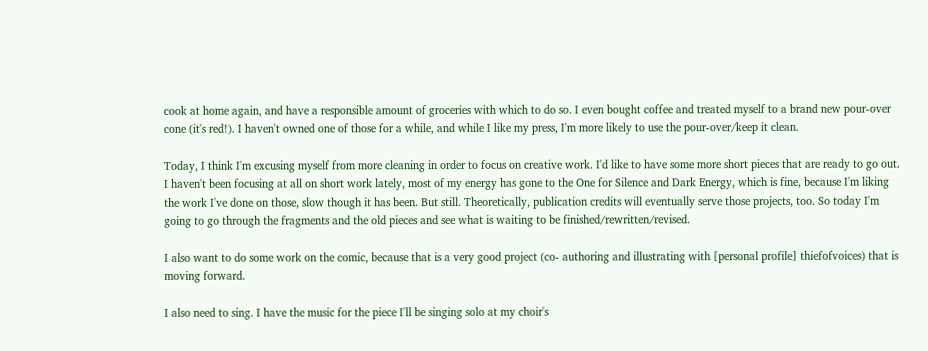cook at home again, and have a responsible amount of groceries with which to do so. I even bought coffee and treated myself to a brand new pour-over cone (it's red!). I haven't owned one of those for a while, and while I like my press, I'm more likely to use the pour-over/keep it clean.

Today, I think I'm excusing myself from more cleaning in order to focus on creative work. I'd like to have some more short pieces that are ready to go out. I haven't been focusing at all on short work lately, most of my energy has gone to the One for Silence and Dark Energy, which is fine, because I'm liking the work I've done on those, slow though it has been. But still. Theoretically, publication credits will eventually serve those projects, too. So today I'm going to go through the fragments and the old pieces and see what is waiting to be finished/rewritten/revised.

I also want to do some work on the comic, because that is a very good project (co- authoring and illustrating with [personal profile] thiefofvoices) that is moving forward.

I also need to sing. I have the music for the piece I'll be singing solo at my choir's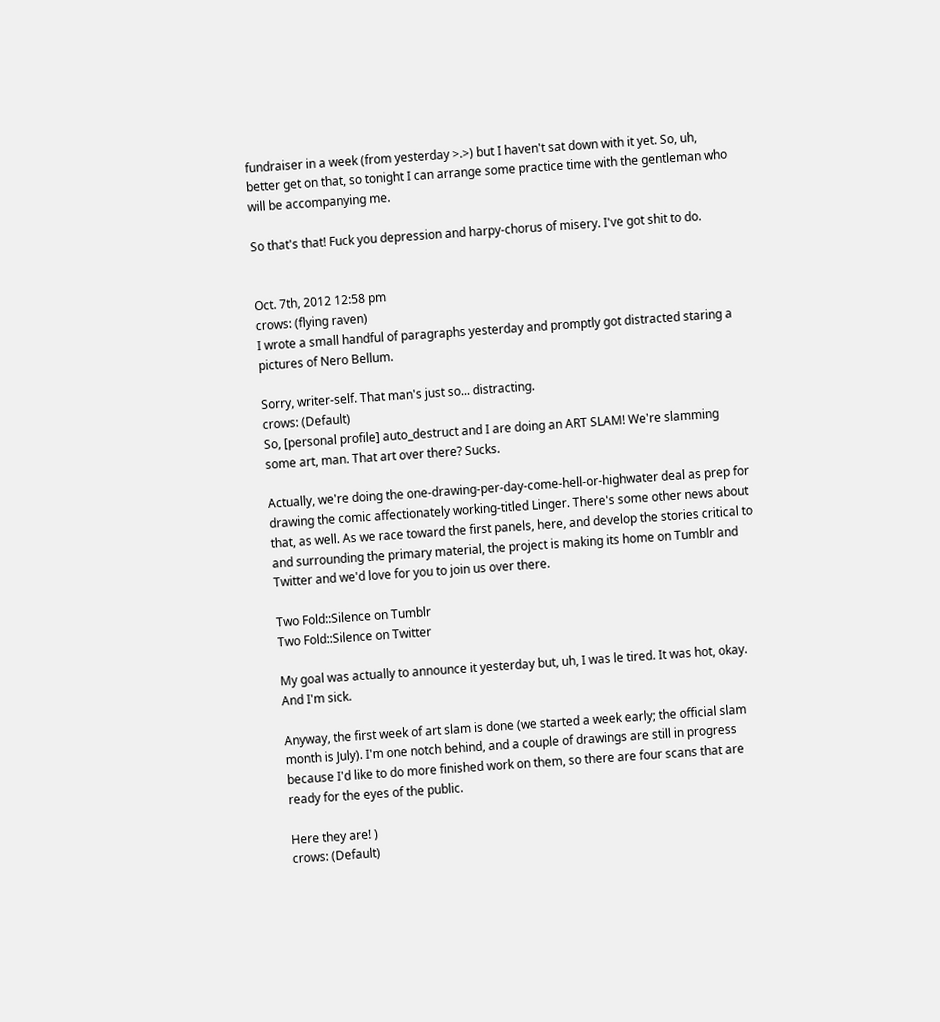fundraiser in a week (from yesterday >.>) but I haven't sat down with it yet. So, uh, better get on that, so tonight I can arrange some practice time with the gentleman who will be accompanying me.

So that's that! Fuck you depression and harpy-chorus of misery. I've got shit to do.


Oct. 7th, 2012 12:58 pm
crows: (flying raven)
I wrote a small handful of paragraphs yesterday and promptly got distracted staring a pictures of Nero Bellum.

Sorry, writer-self. That man's just so... distracting.
crows: (Default)
So, [personal profile] auto_destruct and I are doing an ART SLAM! We're slamming some art, man. That art over there? Sucks.

Actually, we're doing the one-drawing-per-day-come-hell-or-highwater deal as prep for drawing the comic affectionately working-titled Linger. There's some other news about that, as well. As we race toward the first panels, here, and develop the stories critical to and surrounding the primary material, the project is making its home on Tumblr and Twitter and we'd love for you to join us over there.

Two Fold::Silence on Tumblr
Two Fold::Silence on Twitter

My goal was actually to announce it yesterday but, uh, I was le tired. It was hot, okay. And I'm sick.

Anyway, the first week of art slam is done (we started a week early; the official slam month is July). I'm one notch behind, and a couple of drawings are still in progress because I'd like to do more finished work on them, so there are four scans that are ready for the eyes of the public.

Here they are! )
crows: (Default)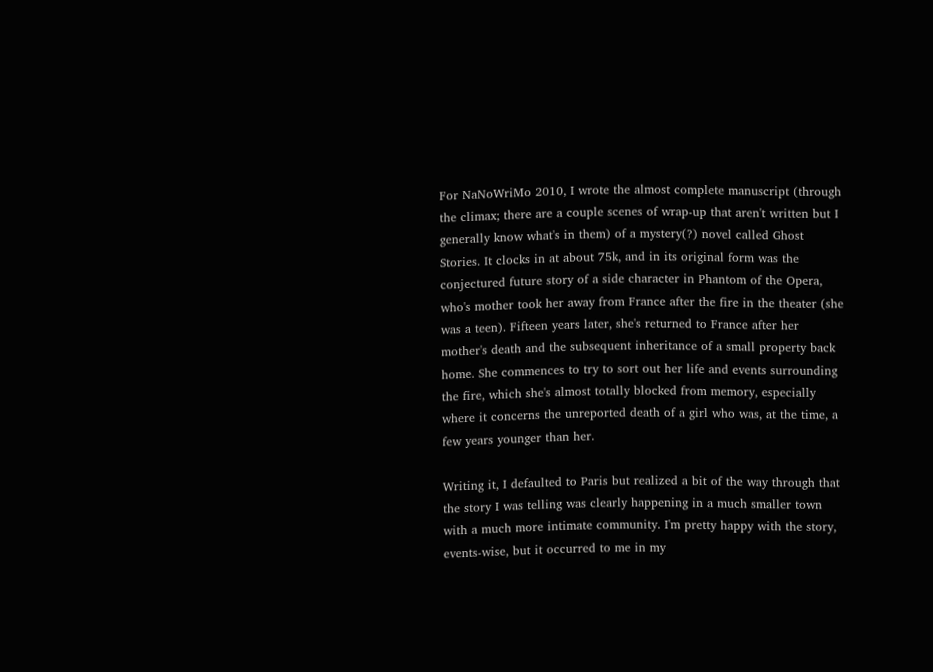For NaNoWriMo 2010, I wrote the almost complete manuscript (through the climax; there are a couple scenes of wrap-up that aren't written but I generally know what's in them) of a mystery(?) novel called Ghost Stories. It clocks in at about 75k, and in its original form was the conjectured future story of a side character in Phantom of the Opera, who's mother took her away from France after the fire in the theater (she was a teen). Fifteen years later, she's returned to France after her mother's death and the subsequent inheritance of a small property back home. She commences to try to sort out her life and events surrounding the fire, which she's almost totally blocked from memory, especially where it concerns the unreported death of a girl who was, at the time, a few years younger than her.

Writing it, I defaulted to Paris but realized a bit of the way through that the story I was telling was clearly happening in a much smaller town with a much more intimate community. I'm pretty happy with the story, events-wise, but it occurred to me in my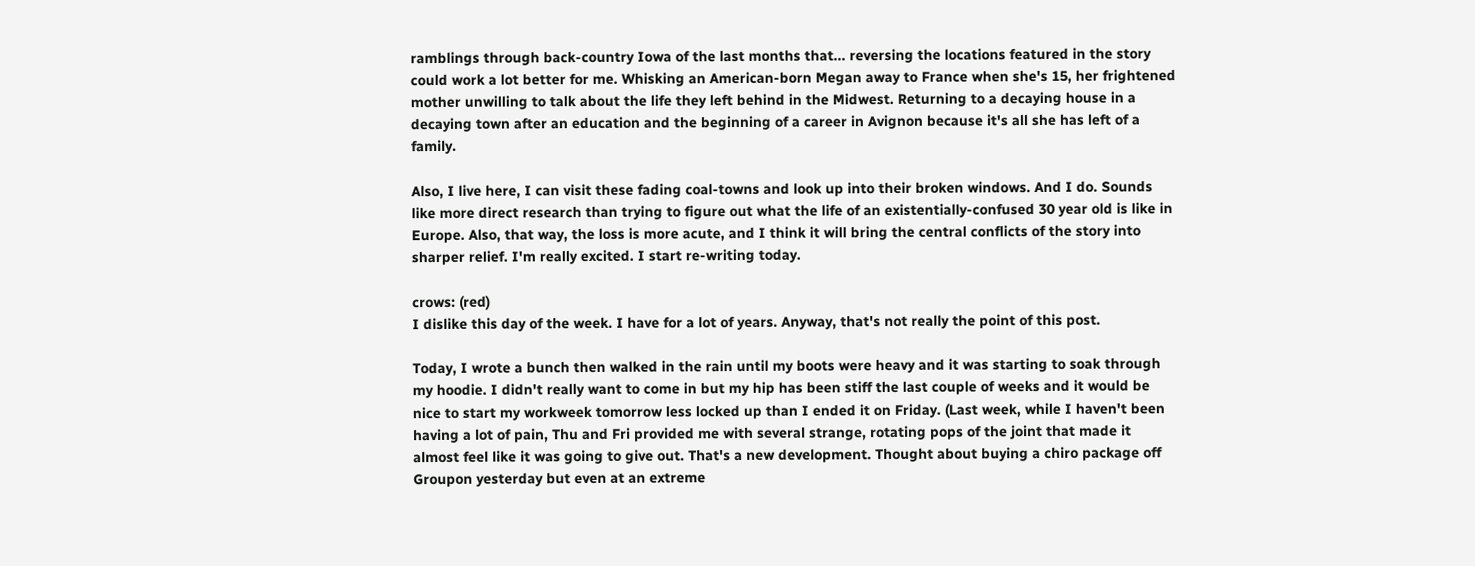ramblings through back-country Iowa of the last months that... reversing the locations featured in the story could work a lot better for me. Whisking an American-born Megan away to France when she's 15, her frightened mother unwilling to talk about the life they left behind in the Midwest. Returning to a decaying house in a decaying town after an education and the beginning of a career in Avignon because it's all she has left of a family.

Also, I live here, I can visit these fading coal-towns and look up into their broken windows. And I do. Sounds like more direct research than trying to figure out what the life of an existentially-confused 30 year old is like in Europe. Also, that way, the loss is more acute, and I think it will bring the central conflicts of the story into sharper relief. I'm really excited. I start re-writing today.

crows: (red)
I dislike this day of the week. I have for a lot of years. Anyway, that's not really the point of this post.

Today, I wrote a bunch then walked in the rain until my boots were heavy and it was starting to soak through my hoodie. I didn't really want to come in but my hip has been stiff the last couple of weeks and it would be nice to start my workweek tomorrow less locked up than I ended it on Friday. (Last week, while I haven't been having a lot of pain, Thu and Fri provided me with several strange, rotating pops of the joint that made it almost feel like it was going to give out. That's a new development. Thought about buying a chiro package off Groupon yesterday but even at an extreme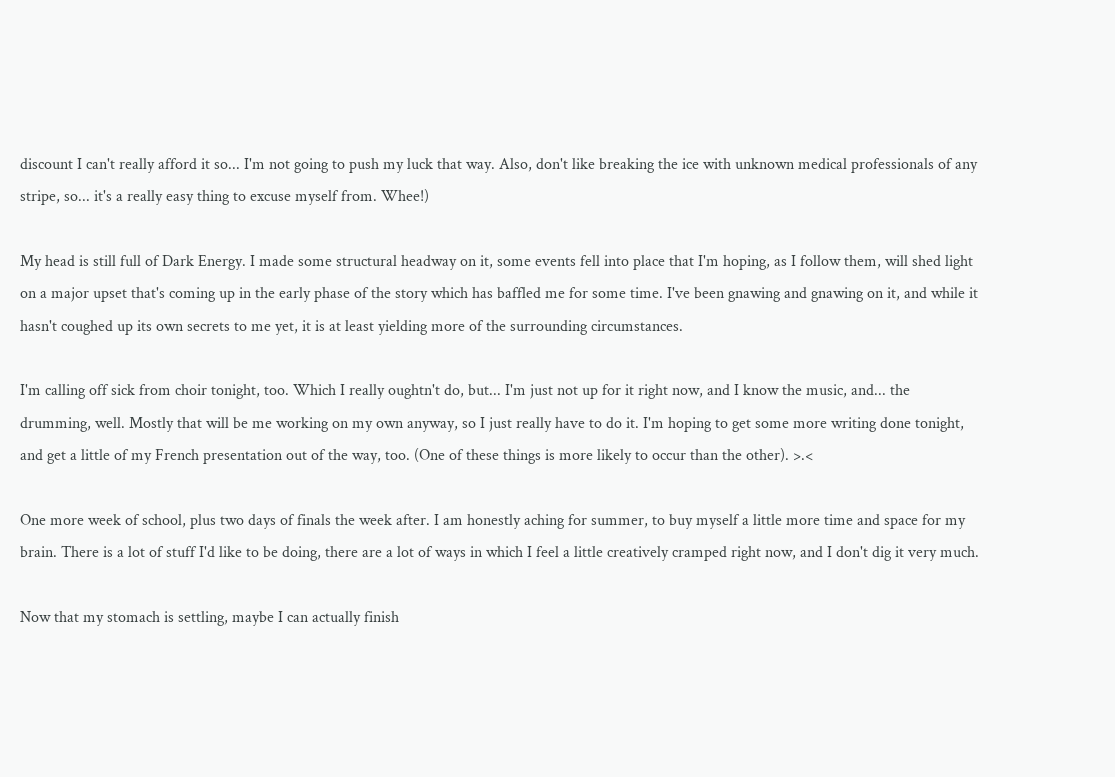discount I can't really afford it so... I'm not going to push my luck that way. Also, don't like breaking the ice with unknown medical professionals of any stripe, so... it's a really easy thing to excuse myself from. Whee!)

My head is still full of Dark Energy. I made some structural headway on it, some events fell into place that I'm hoping, as I follow them, will shed light on a major upset that's coming up in the early phase of the story which has baffled me for some time. I've been gnawing and gnawing on it, and while it hasn't coughed up its own secrets to me yet, it is at least yielding more of the surrounding circumstances.

I'm calling off sick from choir tonight, too. Which I really oughtn't do, but... I'm just not up for it right now, and I know the music, and... the drumming, well. Mostly that will be me working on my own anyway, so I just really have to do it. I'm hoping to get some more writing done tonight, and get a little of my French presentation out of the way, too. (One of these things is more likely to occur than the other). >.<

One more week of school, plus two days of finals the week after. I am honestly aching for summer, to buy myself a little more time and space for my brain. There is a lot of stuff I'd like to be doing, there are a lot of ways in which I feel a little creatively cramped right now, and I don't dig it very much.

Now that my stomach is settling, maybe I can actually finish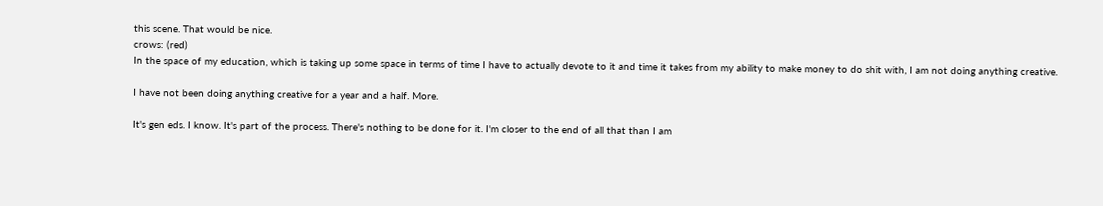this scene. That would be nice.
crows: (red)
In the space of my education, which is taking up some space in terms of time I have to actually devote to it and time it takes from my ability to make money to do shit with, I am not doing anything creative.

I have not been doing anything creative for a year and a half. More.

It's gen eds. I know. It's part of the process. There's nothing to be done for it. I'm closer to the end of all that than I am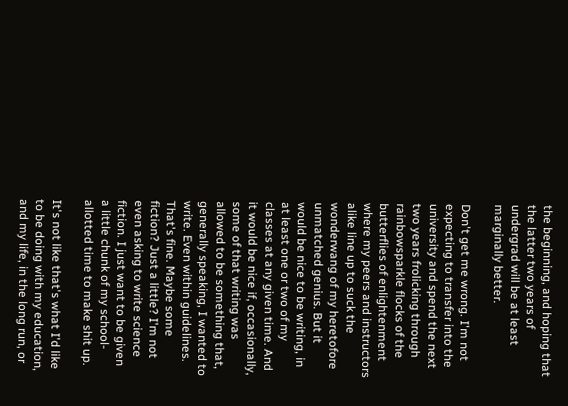the beginning, and hoping that the latter two years of undergrad will be at least marginally better.

Don't get me wrong. I'm not expecting to transfer into the university and spend the next two years frolicking through rainbowsparkle flocks of the butterflies of enlightenment where my peers and instructors alike line up to suck the wonderwang of my heretofore unmatched genius. But it would be nice to be writing, in at least one or two of my classes at any given time. And it would be nice if, occasionally, some of that writing was allowed to be something that, generally speaking, I wanted to write. Even within guidelines. That's fine. Maybe some fiction? Just a little? I'm not even asking to write science fiction. I just want to be given a little chunk of my school-allotted time to make shit up.

It's not like that's what I'd like to be doing with my education, and my life, in the long run, or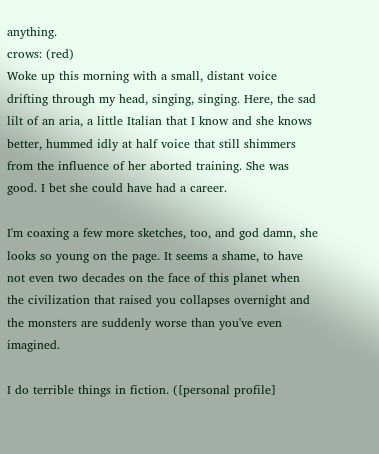anything.
crows: (red)
Woke up this morning with a small, distant voice drifting through my head, singing, singing. Here, the sad lilt of an aria, a little Italian that I know and she knows better, hummed idly at half voice that still shimmers from the influence of her aborted training. She was good. I bet she could have had a career.

I'm coaxing a few more sketches, too, and god damn, she looks so young on the page. It seems a shame, to have not even two decades on the face of this planet when the civilization that raised you collapses overnight and the monsters are suddenly worse than you've even imagined.

I do terrible things in fiction. ([personal profile]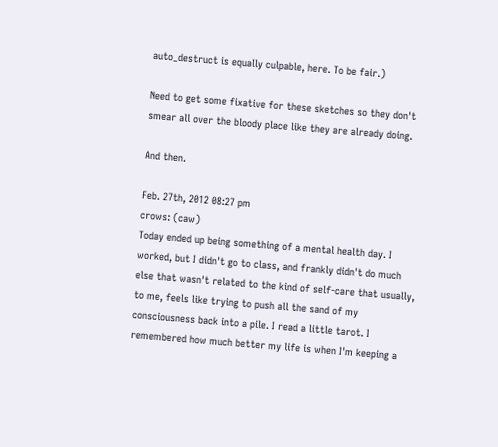auto_destruct is equally culpable, here. To be fair.)

Need to get some fixative for these sketches so they don't smear all over the bloody place like they are already doing.

And then.

Feb. 27th, 2012 08:27 pm
crows: (caw)
Today ended up being something of a mental health day. I worked, but I didn't go to class, and frankly didn't do much else that wasn't related to the kind of self-care that usually, to me, feels like trying to push all the sand of my consciousness back into a pile. I read a little tarot. I remembered how much better my life is when I'm keeping a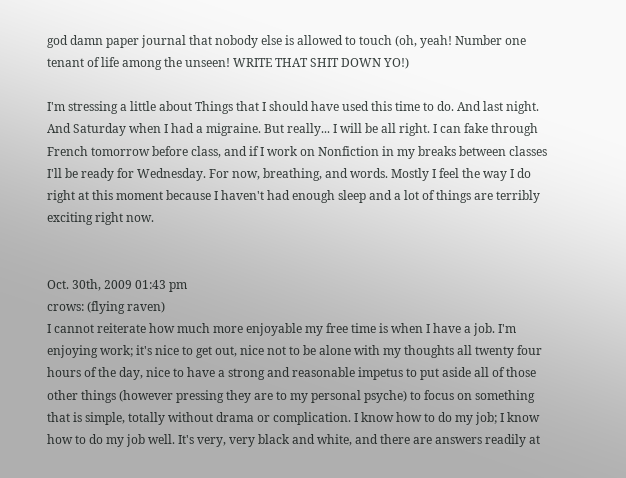god damn paper journal that nobody else is allowed to touch (oh, yeah! Number one tenant of life among the unseen! WRITE THAT SHIT DOWN YO!)

I'm stressing a little about Things that I should have used this time to do. And last night. And Saturday when I had a migraine. But really... I will be all right. I can fake through French tomorrow before class, and if I work on Nonfiction in my breaks between classes I'll be ready for Wednesday. For now, breathing, and words. Mostly I feel the way I do right at this moment because I haven't had enough sleep and a lot of things are terribly exciting right now.


Oct. 30th, 2009 01:43 pm
crows: (flying raven)
I cannot reiterate how much more enjoyable my free time is when I have a job. I'm enjoying work; it's nice to get out, nice not to be alone with my thoughts all twenty four hours of the day, nice to have a strong and reasonable impetus to put aside all of those other things (however pressing they are to my personal psyche) to focus on something that is simple, totally without drama or complication. I know how to do my job; I know how to do my job well. It's very, very black and white, and there are answers readily at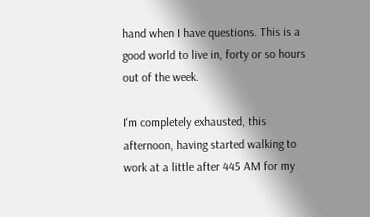hand when I have questions. This is a good world to live in, forty or so hours out of the week.

I'm completely exhausted, this afternoon, having started walking to work at a little after 445 AM for my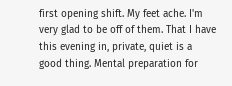first opening shift. My feet ache. I'm very glad to be off of them. That I have this evening in, private, quiet is a good thing. Mental preparation for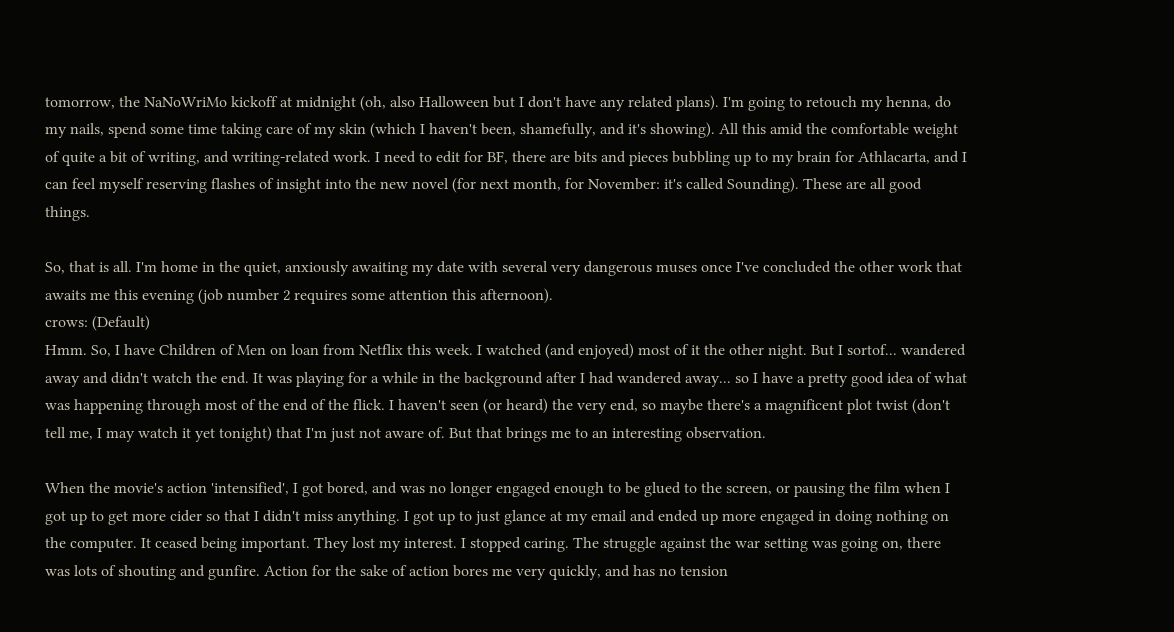tomorrow, the NaNoWriMo kickoff at midnight (oh, also Halloween but I don't have any related plans). I'm going to retouch my henna, do my nails, spend some time taking care of my skin (which I haven't been, shamefully, and it's showing). All this amid the comfortable weight of quite a bit of writing, and writing-related work. I need to edit for BF, there are bits and pieces bubbling up to my brain for Athlacarta, and I can feel myself reserving flashes of insight into the new novel (for next month, for November: it's called Sounding). These are all good things.

So, that is all. I'm home in the quiet, anxiously awaiting my date with several very dangerous muses once I've concluded the other work that awaits me this evening (job number 2 requires some attention this afternoon).
crows: (Default)
Hmm. So, I have Children of Men on loan from Netflix this week. I watched (and enjoyed) most of it the other night. But I sortof... wandered away and didn't watch the end. It was playing for a while in the background after I had wandered away... so I have a pretty good idea of what was happening through most of the end of the flick. I haven't seen (or heard) the very end, so maybe there's a magnificent plot twist (don't tell me, I may watch it yet tonight) that I'm just not aware of. But that brings me to an interesting observation.

When the movie's action 'intensified', I got bored, and was no longer engaged enough to be glued to the screen, or pausing the film when I got up to get more cider so that I didn't miss anything. I got up to just glance at my email and ended up more engaged in doing nothing on the computer. It ceased being important. They lost my interest. I stopped caring. The struggle against the war setting was going on, there was lots of shouting and gunfire. Action for the sake of action bores me very quickly, and has no tension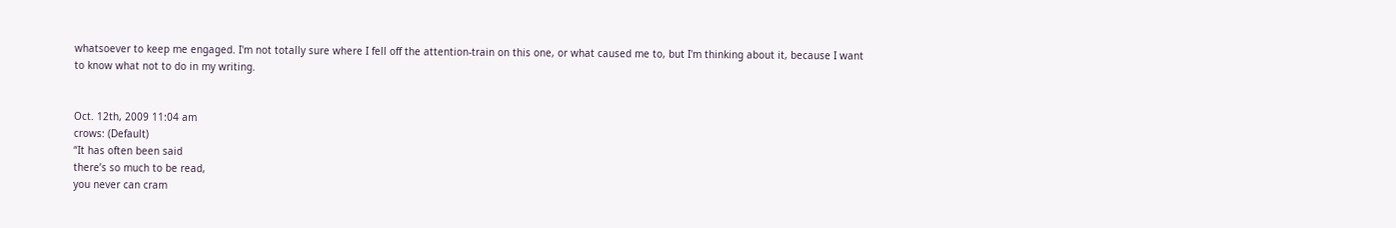whatsoever to keep me engaged. I'm not totally sure where I fell off the attention-train on this one, or what caused me to, but I'm thinking about it, because I want to know what not to do in my writing.


Oct. 12th, 2009 11:04 am
crows: (Default)
“It has often been said
there’s so much to be read,
you never can cram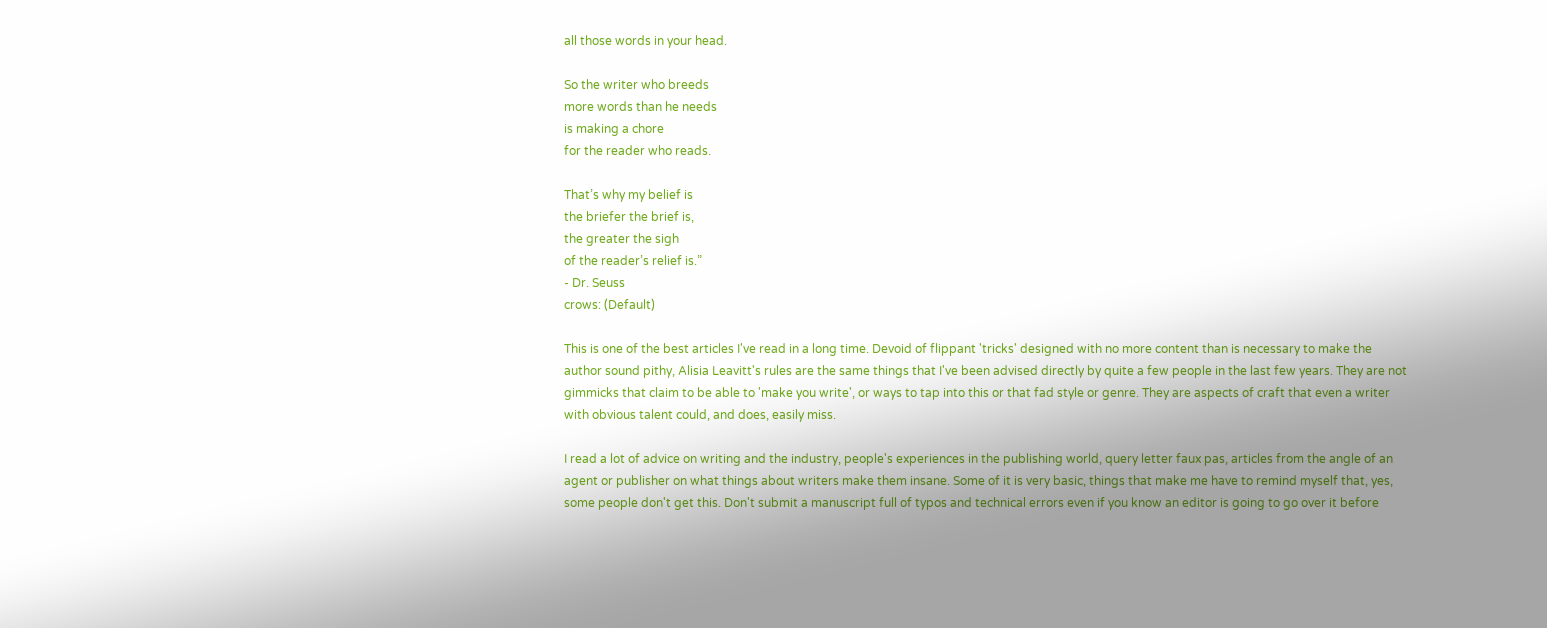all those words in your head.

So the writer who breeds
more words than he needs
is making a chore
for the reader who reads.

That’s why my belief is
the briefer the brief is,
the greater the sigh
of the reader’s relief is.”
- Dr. Seuss
crows: (Default)

This is one of the best articles I've read in a long time. Devoid of flippant 'tricks' designed with no more content than is necessary to make the author sound pithy, Alisia Leavitt's rules are the same things that I've been advised directly by quite a few people in the last few years. They are not gimmicks that claim to be able to 'make you write', or ways to tap into this or that fad style or genre. They are aspects of craft that even a writer with obvious talent could, and does, easily miss.

I read a lot of advice on writing and the industry, people's experiences in the publishing world, query letter faux pas, articles from the angle of an agent or publisher on what things about writers make them insane. Some of it is very basic, things that make me have to remind myself that, yes, some people don't get this. Don't submit a manuscript full of typos and technical errors even if you know an editor is going to go over it before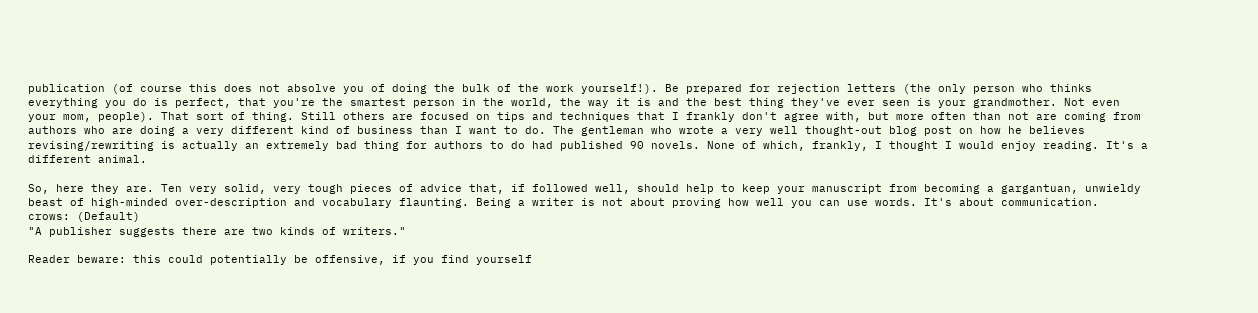publication (of course this does not absolve you of doing the bulk of the work yourself!). Be prepared for rejection letters (the only person who thinks everything you do is perfect, that you're the smartest person in the world, the way it is and the best thing they've ever seen is your grandmother. Not even your mom, people). That sort of thing. Still others are focused on tips and techniques that I frankly don't agree with, but more often than not are coming from authors who are doing a very different kind of business than I want to do. The gentleman who wrote a very well thought-out blog post on how he believes revising/rewriting is actually an extremely bad thing for authors to do had published 90 novels. None of which, frankly, I thought I would enjoy reading. It's a different animal.

So, here they are. Ten very solid, very tough pieces of advice that, if followed well, should help to keep your manuscript from becoming a gargantuan, unwieldy beast of high-minded over-description and vocabulary flaunting. Being a writer is not about proving how well you can use words. It's about communication.
crows: (Default)
"A publisher suggests there are two kinds of writers."

Reader beware: this could potentially be offensive, if you find yourself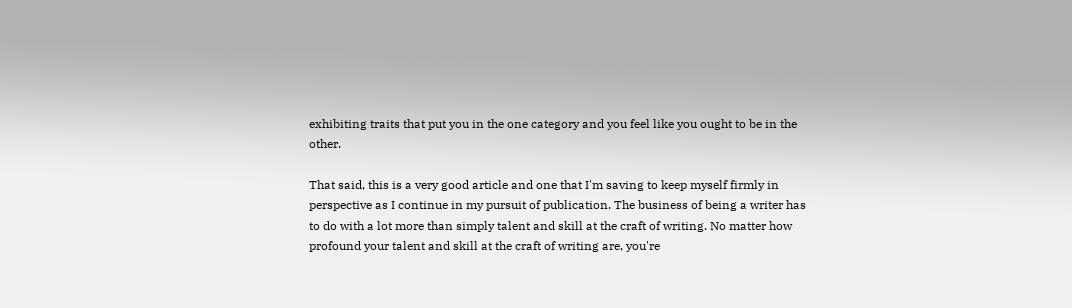exhibiting traits that put you in the one category and you feel like you ought to be in the other.

That said, this is a very good article and one that I'm saving to keep myself firmly in perspective as I continue in my pursuit of publication. The business of being a writer has to do with a lot more than simply talent and skill at the craft of writing. No matter how profound your talent and skill at the craft of writing are, you're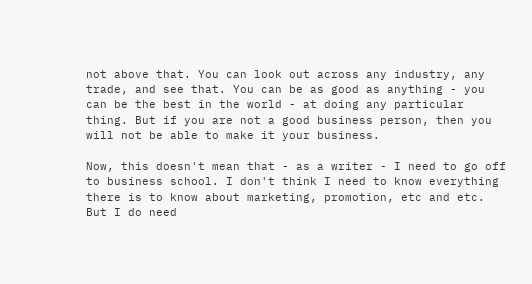not above that. You can look out across any industry, any trade, and see that. You can be as good as anything - you can be the best in the world - at doing any particular thing. But if you are not a good business person, then you will not be able to make it your business.

Now, this doesn't mean that - as a writer - I need to go off to business school. I don't think I need to know everything there is to know about marketing, promotion, etc and etc. But I do need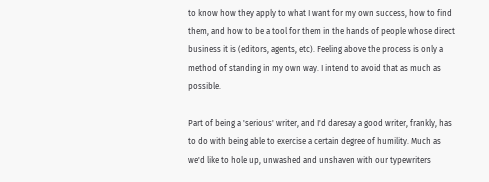to know how they apply to what I want for my own success, how to find them, and how to be a tool for them in the hands of people whose direct business it is (editors, agents, etc). Feeling above the process is only a method of standing in my own way. I intend to avoid that as much as possible.

Part of being a 'serious' writer, and I'd daresay a good writer, frankly, has to do with being able to exercise a certain degree of humility. Much as we'd like to hole up, unwashed and unshaven with our typewriters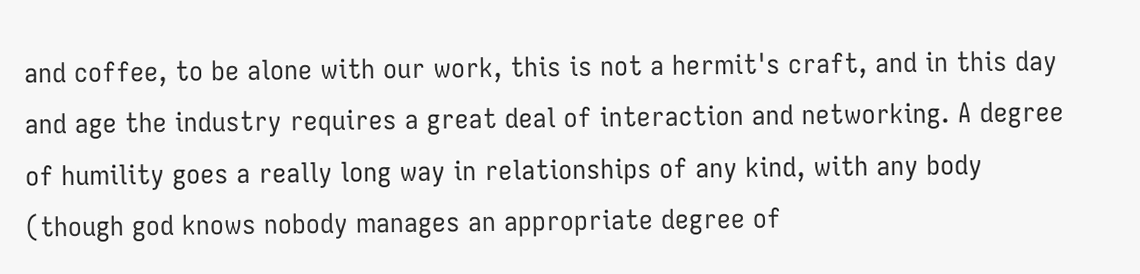and coffee, to be alone with our work, this is not a hermit's craft, and in this day and age the industry requires a great deal of interaction and networking. A degree of humility goes a really long way in relationships of any kind, with any body (though god knows nobody manages an appropriate degree of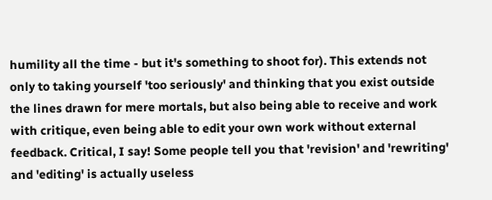humility all the time - but it's something to shoot for). This extends not only to taking yourself 'too seriously' and thinking that you exist outside the lines drawn for mere mortals, but also being able to receive and work with critique, even being able to edit your own work without external feedback. Critical, I say! Some people tell you that 'revision' and 'rewriting' and 'editing' is actually useless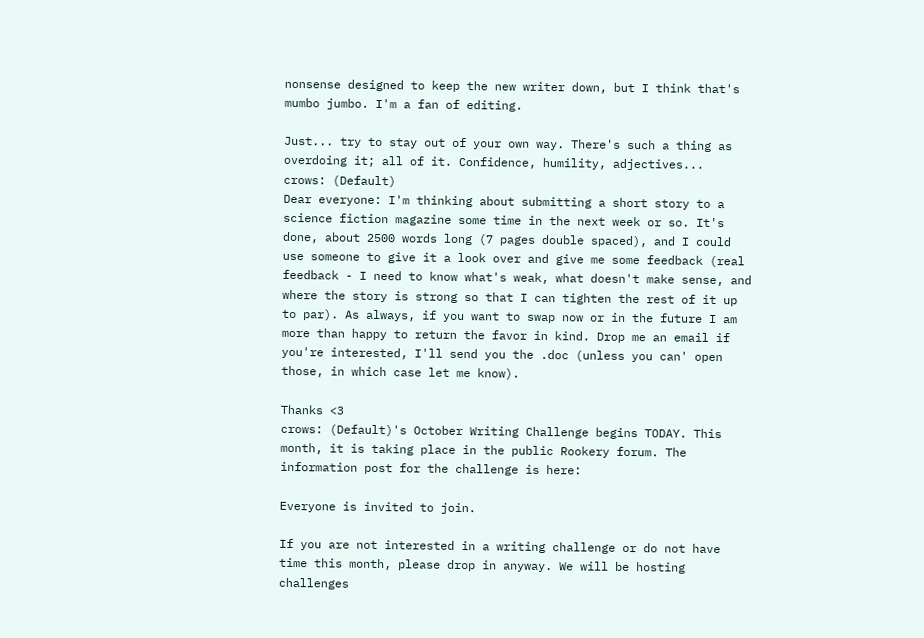nonsense designed to keep the new writer down, but I think that's mumbo jumbo. I'm a fan of editing.

Just... try to stay out of your own way. There's such a thing as overdoing it; all of it. Confidence, humility, adjectives...
crows: (Default)
Dear everyone: I'm thinking about submitting a short story to a science fiction magazine some time in the next week or so. It's done, about 2500 words long (7 pages double spaced), and I could use someone to give it a look over and give me some feedback (real feedback - I need to know what's weak, what doesn't make sense, and where the story is strong so that I can tighten the rest of it up to par). As always, if you want to swap now or in the future I am more than happy to return the favor in kind. Drop me an email if you're interested, I'll send you the .doc (unless you can' open those, in which case let me know).

Thanks <3
crows: (Default)'s October Writing Challenge begins TODAY. This month, it is taking place in the public Rookery forum. The information post for the challenge is here:

Everyone is invited to join.

If you are not interested in a writing challenge or do not have time this month, please drop in anyway. We will be hosting challenges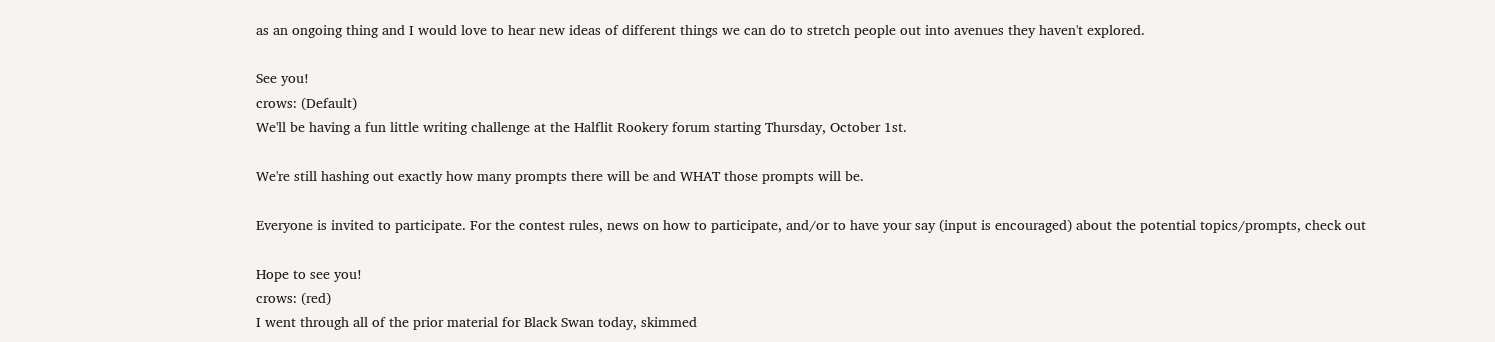as an ongoing thing and I would love to hear new ideas of different things we can do to stretch people out into avenues they haven't explored.

See you!
crows: (Default)
We'll be having a fun little writing challenge at the Halflit Rookery forum starting Thursday, October 1st.

We're still hashing out exactly how many prompts there will be and WHAT those prompts will be.

Everyone is invited to participate. For the contest rules, news on how to participate, and/or to have your say (input is encouraged) about the potential topics/prompts, check out

Hope to see you!
crows: (red)
I went through all of the prior material for Black Swan today, skimmed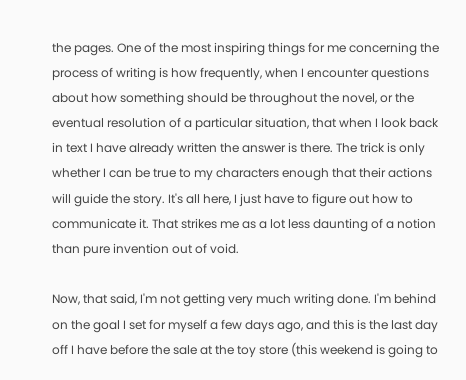the pages. One of the most inspiring things for me concerning the process of writing is how frequently, when I encounter questions about how something should be throughout the novel, or the eventual resolution of a particular situation, that when I look back in text I have already written the answer is there. The trick is only whether I can be true to my characters enough that their actions will guide the story. It's all here, I just have to figure out how to communicate it. That strikes me as a lot less daunting of a notion than pure invention out of void.

Now, that said, I'm not getting very much writing done. I'm behind on the goal I set for myself a few days ago, and this is the last day off I have before the sale at the toy store (this weekend is going to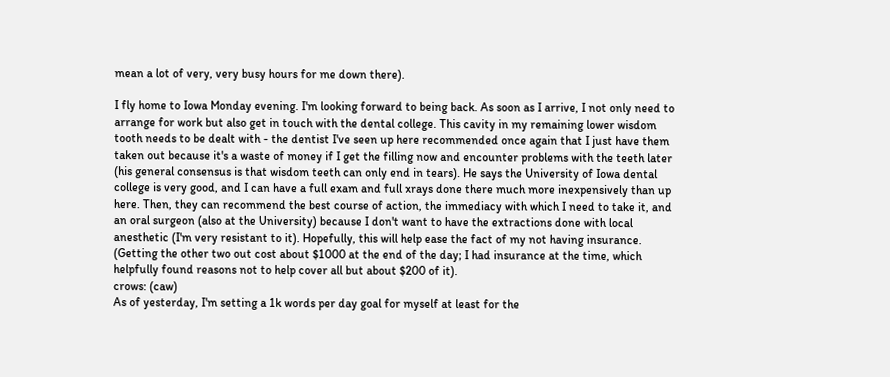mean a lot of very, very busy hours for me down there).

I fly home to Iowa Monday evening. I'm looking forward to being back. As soon as I arrive, I not only need to arrange for work but also get in touch with the dental college. This cavity in my remaining lower wisdom tooth needs to be dealt with - the dentist I've seen up here recommended once again that I just have them taken out because it's a waste of money if I get the filling now and encounter problems with the teeth later (his general consensus is that wisdom teeth can only end in tears). He says the University of Iowa dental college is very good, and I can have a full exam and full xrays done there much more inexpensively than up here. Then, they can recommend the best course of action, the immediacy with which I need to take it, and an oral surgeon (also at the University) because I don't want to have the extractions done with local anesthetic (I'm very resistant to it). Hopefully, this will help ease the fact of my not having insurance. (Getting the other two out cost about $1000 at the end of the day; I had insurance at the time, which helpfully found reasons not to help cover all but about $200 of it).
crows: (caw)
As of yesterday, I'm setting a 1k words per day goal for myself at least for the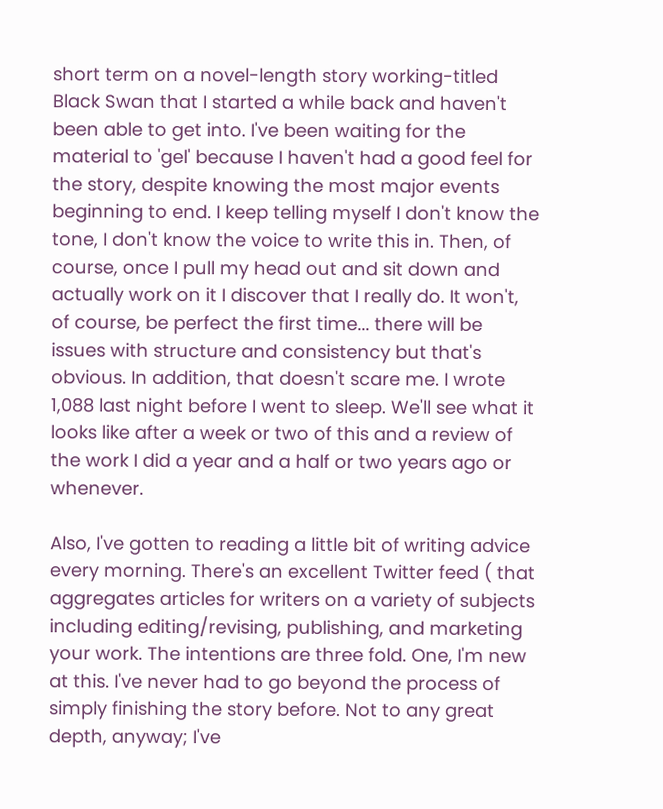short term on a novel-length story working-titled Black Swan that I started a while back and haven't been able to get into. I've been waiting for the material to 'gel' because I haven't had a good feel for the story, despite knowing the most major events beginning to end. I keep telling myself I don't know the tone, I don't know the voice to write this in. Then, of course, once I pull my head out and sit down and actually work on it I discover that I really do. It won't, of course, be perfect the first time... there will be issues with structure and consistency but that's obvious. In addition, that doesn't scare me. I wrote 1,088 last night before I went to sleep. We'll see what it looks like after a week or two of this and a review of the work I did a year and a half or two years ago or whenever.

Also, I've gotten to reading a little bit of writing advice every morning. There's an excellent Twitter feed ( that aggregates articles for writers on a variety of subjects including editing/revising, publishing, and marketing your work. The intentions are three fold. One, I'm new at this. I've never had to go beyond the process of simply finishing the story before. Not to any great depth, anyway; I've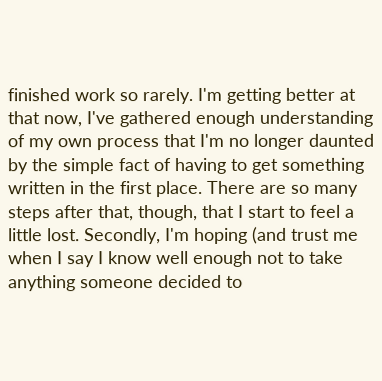finished work so rarely. I'm getting better at that now, I've gathered enough understanding of my own process that I'm no longer daunted by the simple fact of having to get something written in the first place. There are so many steps after that, though, that I start to feel a little lost. Secondly, I'm hoping (and trust me when I say I know well enough not to take anything someone decided to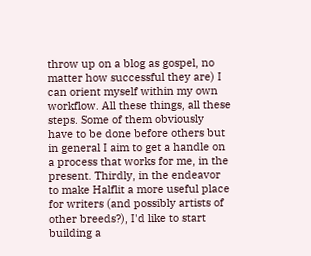throw up on a blog as gospel, no matter how successful they are) I can orient myself within my own workflow. All these things, all these steps. Some of them obviously have to be done before others but in general I aim to get a handle on a process that works for me, in the present. Thirdly, in the endeavor to make Halflit a more useful place for writers (and possibly artists of other breeds?), I'd like to start building a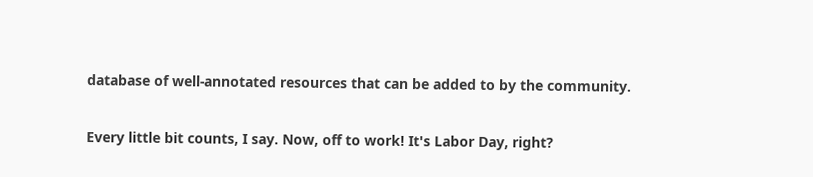database of well-annotated resources that can be added to by the community.

Every little bit counts, I say. Now, off to work! It's Labor Day, right?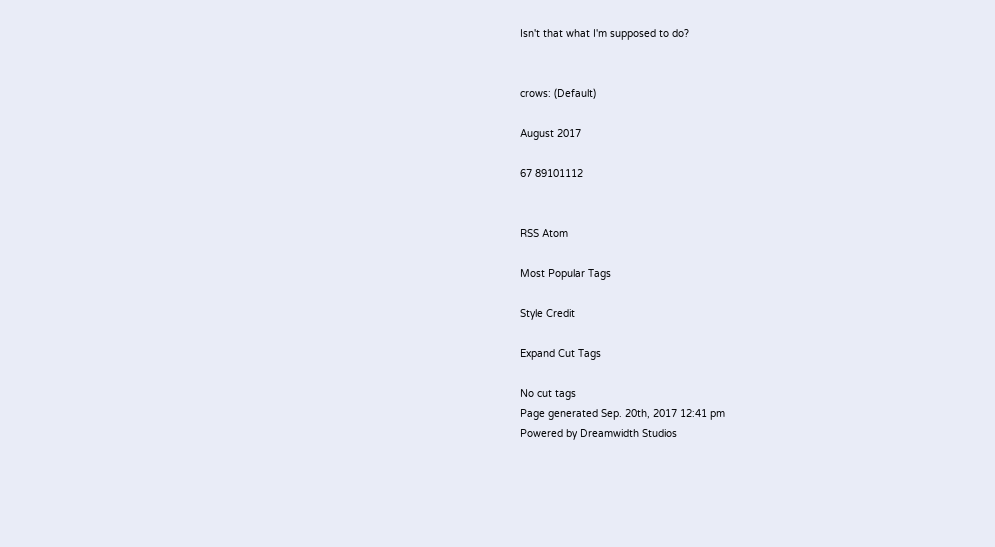Isn't that what I'm supposed to do?


crows: (Default)

August 2017

67 89101112


RSS Atom

Most Popular Tags

Style Credit

Expand Cut Tags

No cut tags
Page generated Sep. 20th, 2017 12:41 pm
Powered by Dreamwidth Studios